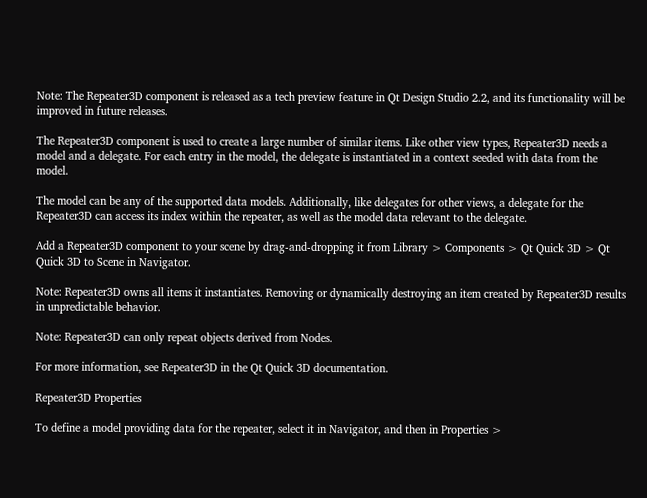Note: The Repeater3D component is released as a tech preview feature in Qt Design Studio 2.2, and its functionality will be improved in future releases.

The Repeater3D component is used to create a large number of similar items. Like other view types, Repeater3D needs a model and a delegate. For each entry in the model, the delegate is instantiated in a context seeded with data from the model.

The model can be any of the supported data models. Additionally, like delegates for other views, a delegate for the Repeater3D can access its index within the repeater, as well as the model data relevant to the delegate.

Add a Repeater3D component to your scene by drag-and-dropping it from Library > Components > Qt Quick 3D > Qt Quick 3D to Scene in Navigator.

Note: Repeater3D owns all items it instantiates. Removing or dynamically destroying an item created by Repeater3D results in unpredictable behavior.

Note: Repeater3D can only repeat objects derived from Nodes.

For more information, see Repeater3D in the Qt Quick 3D documentation.

Repeater3D Properties

To define a model providing data for the repeater, select it in Navigator, and then in Properties >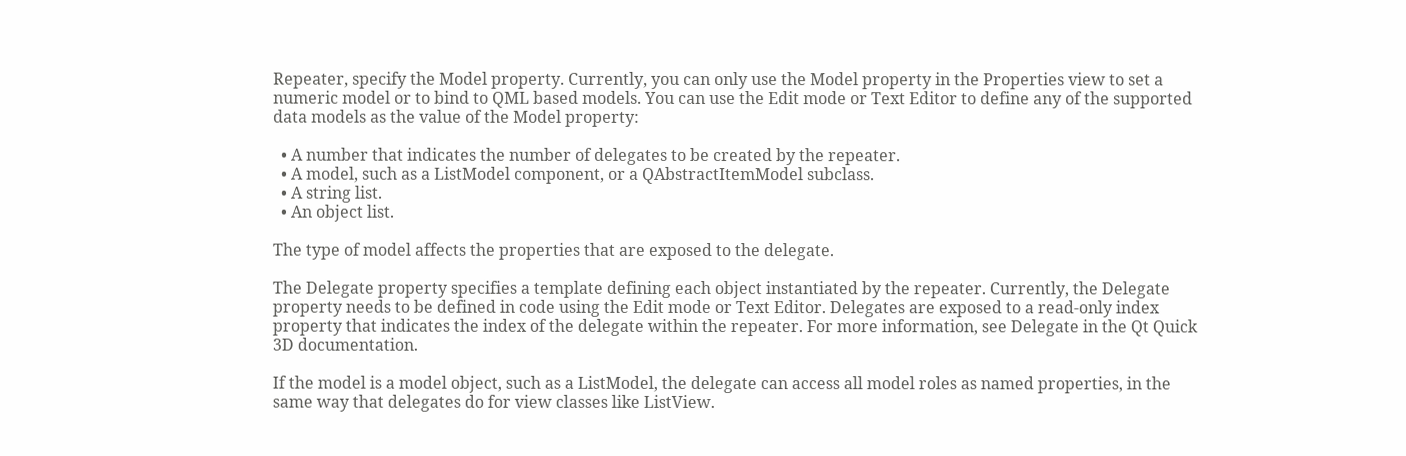Repeater, specify the Model property. Currently, you can only use the Model property in the Properties view to set a numeric model or to bind to QML based models. You can use the Edit mode or Text Editor to define any of the supported data models as the value of the Model property:

  • A number that indicates the number of delegates to be created by the repeater.
  • A model, such as a ListModel component, or a QAbstractItemModel subclass.
  • A string list.
  • An object list.

The type of model affects the properties that are exposed to the delegate.

The Delegate property specifies a template defining each object instantiated by the repeater. Currently, the Delegate property needs to be defined in code using the Edit mode or Text Editor. Delegates are exposed to a read-only index property that indicates the index of the delegate within the repeater. For more information, see Delegate in the Qt Quick 3D documentation.

If the model is a model object, such as a ListModel, the delegate can access all model roles as named properties, in the same way that delegates do for view classes like ListView.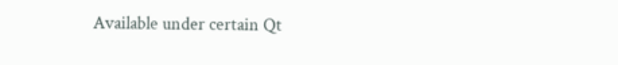Available under certain Qt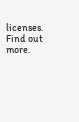licenses.
Find out more.